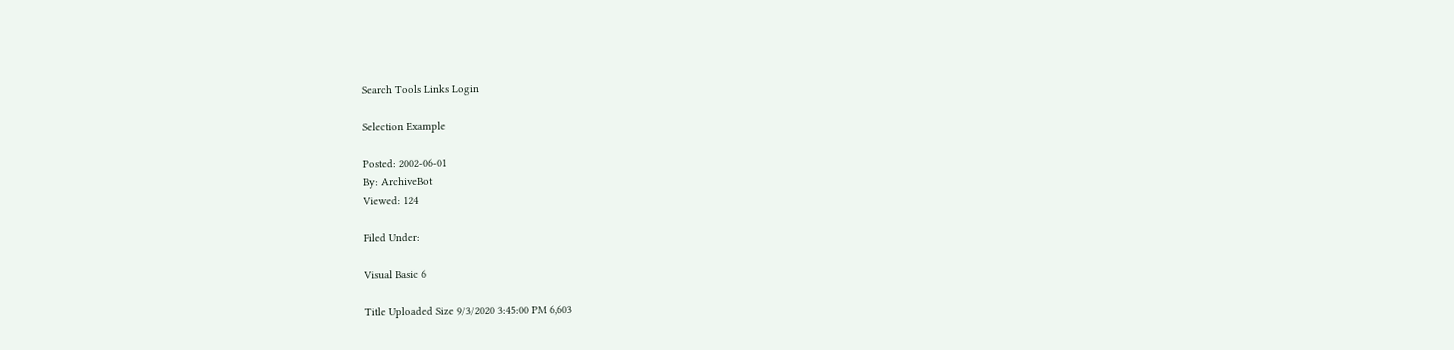Search Tools Links Login

Selection Example

Posted: 2002-06-01
By: ArchiveBot
Viewed: 124

Filed Under:

Visual Basic 6

Title Uploaded Size 9/3/2020 3:45:00 PM 6,603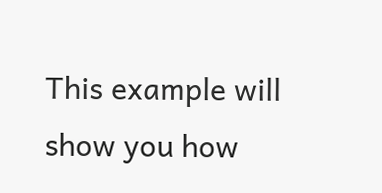This example will show you how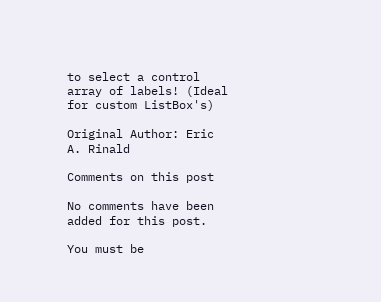to select a control array of labels! (Ideal for custom ListBox's)

Original Author: Eric A. Rinald

Comments on this post

No comments have been added for this post.

You must be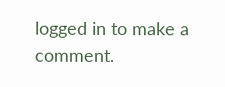logged in to make a comment.